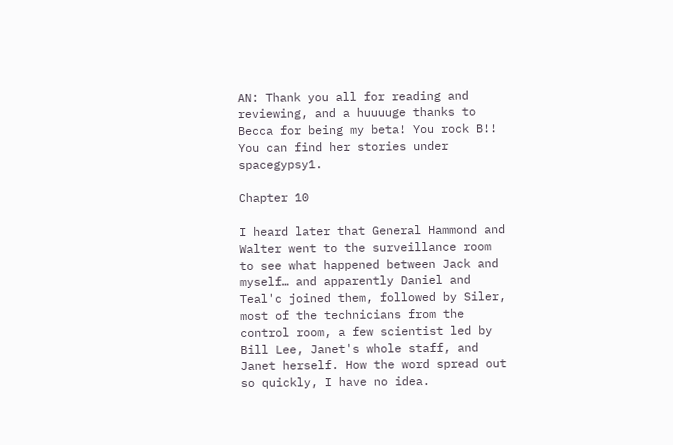AN: Thank you all for reading and reviewing, and a huuuuge thanks to Becca for being my beta! You rock B!! You can find her stories under spacegypsy1.

Chapter 10

I heard later that General Hammond and Walter went to the surveillance room to see what happened between Jack and myself… and apparently Daniel and Teal'c joined them, followed by Siler, most of the technicians from the control room, a few scientist led by Bill Lee, Janet's whole staff, and Janet herself. How the word spread out so quickly, I have no idea.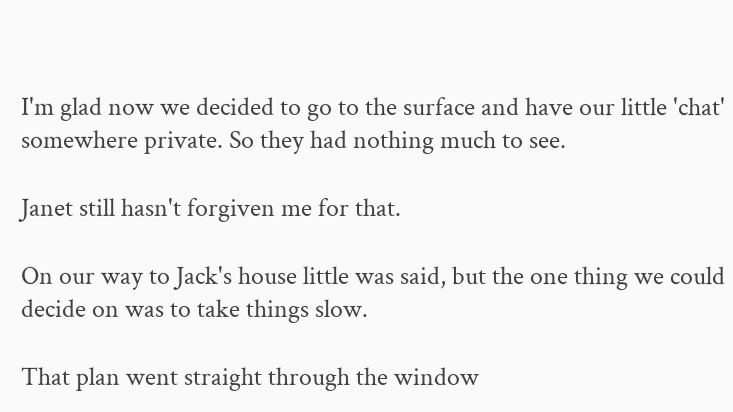I'm glad now we decided to go to the surface and have our little 'chat' somewhere private. So they had nothing much to see.

Janet still hasn't forgiven me for that.

On our way to Jack's house little was said, but the one thing we could decide on was to take things slow.

That plan went straight through the window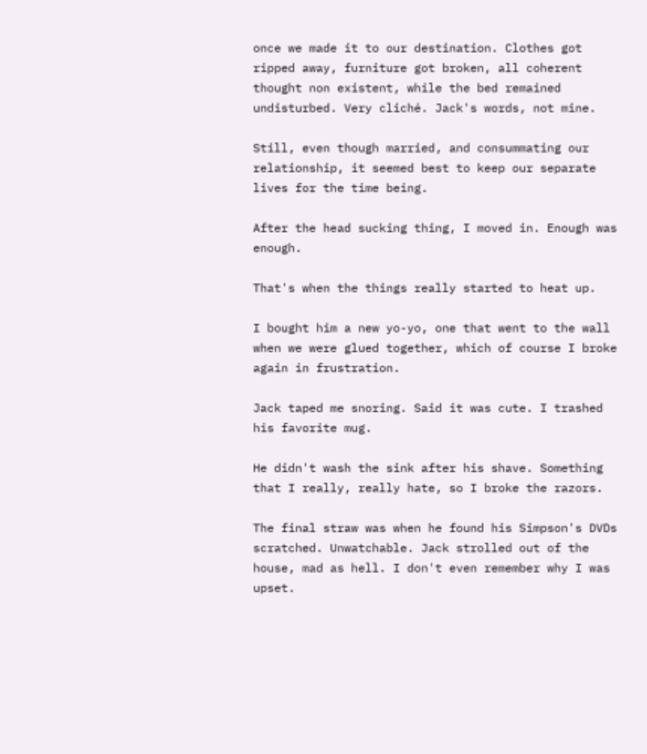once we made it to our destination. Clothes got ripped away, furniture got broken, all coherent thought non existent, while the bed remained undisturbed. Very cliché. Jack's words, not mine.

Still, even though married, and consummating our relationship, it seemed best to keep our separate lives for the time being.

After the head sucking thing, I moved in. Enough was enough.

That's when the things really started to heat up.

I bought him a new yo-yo, one that went to the wall when we were glued together, which of course I broke again in frustration.

Jack taped me snoring. Said it was cute. I trashed his favorite mug.

He didn't wash the sink after his shave. Something that I really, really hate, so I broke the razors.

The final straw was when he found his Simpson's DVDs scratched. Unwatchable. Jack strolled out of the house, mad as hell. I don't even remember why I was upset.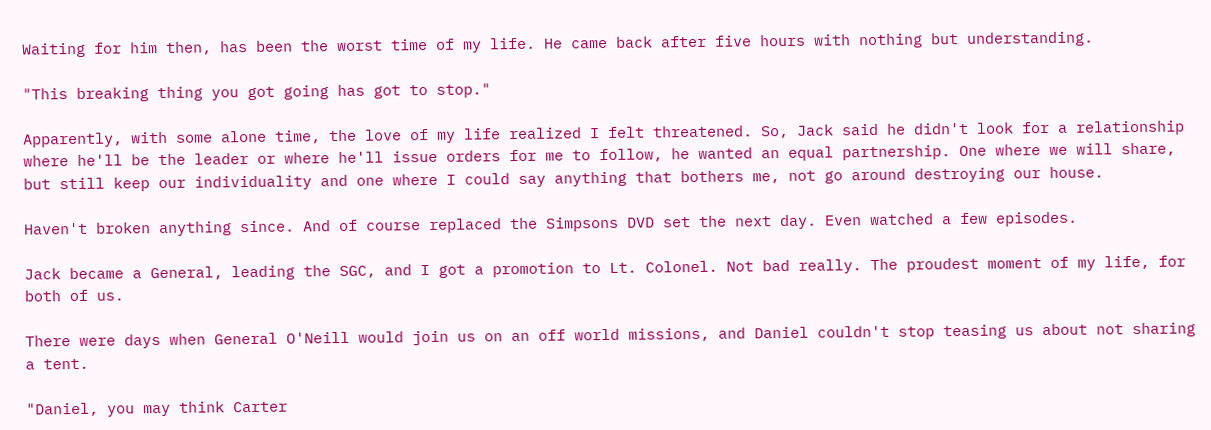Waiting for him then, has been the worst time of my life. He came back after five hours with nothing but understanding.

"This breaking thing you got going has got to stop."

Apparently, with some alone time, the love of my life realized I felt threatened. So, Jack said he didn't look for a relationship where he'll be the leader or where he'll issue orders for me to follow, he wanted an equal partnership. One where we will share, but still keep our individuality and one where I could say anything that bothers me, not go around destroying our house.

Haven't broken anything since. And of course replaced the Simpsons DVD set the next day. Even watched a few episodes.

Jack became a General, leading the SGC, and I got a promotion to Lt. Colonel. Not bad really. The proudest moment of my life, for both of us.

There were days when General O'Neill would join us on an off world missions, and Daniel couldn't stop teasing us about not sharing a tent.

"Daniel, you may think Carter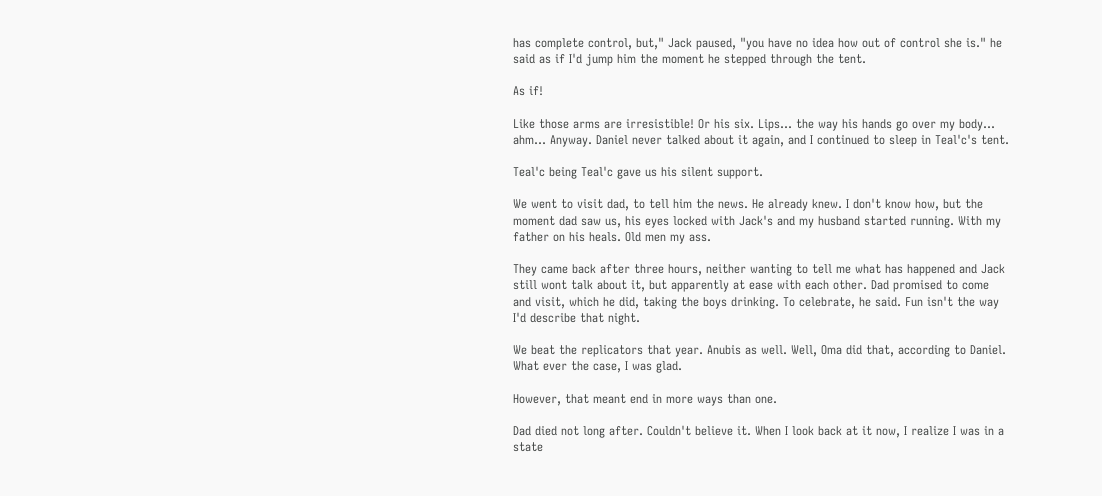has complete control, but," Jack paused, "you have no idea how out of control she is." he said as if I'd jump him the moment he stepped through the tent.

As if!

Like those arms are irresistible! Or his six. Lips… the way his hands go over my body… ahm… Anyway. Daniel never talked about it again, and I continued to sleep in Teal'c's tent.

Teal'c being Teal'c gave us his silent support.

We went to visit dad, to tell him the news. He already knew. I don't know how, but the moment dad saw us, his eyes locked with Jack's and my husband started running. With my father on his heals. Old men my ass.

They came back after three hours, neither wanting to tell me what has happened and Jack still wont talk about it, but apparently at ease with each other. Dad promised to come and visit, which he did, taking the boys drinking. To celebrate, he said. Fun isn't the way I'd describe that night.

We beat the replicators that year. Anubis as well. Well, Oma did that, according to Daniel. What ever the case, I was glad.

However, that meant end in more ways than one.

Dad died not long after. Couldn't believe it. When I look back at it now, I realize I was in a state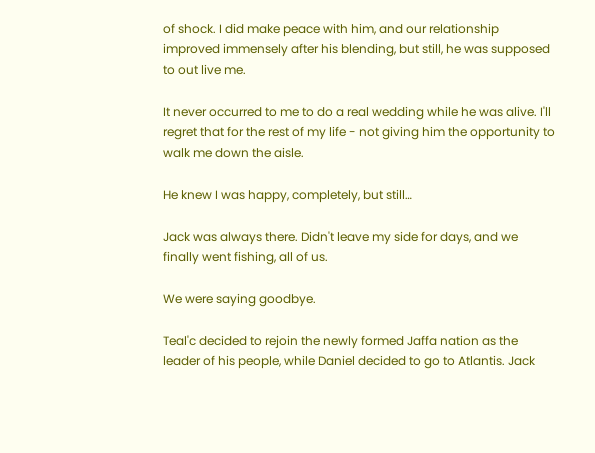of shock. I did make peace with him, and our relationship improved immensely after his blending, but still, he was supposed to out live me.

It never occurred to me to do a real wedding while he was alive. I'll regret that for the rest of my life - not giving him the opportunity to walk me down the aisle.

He knew I was happy, completely, but still…

Jack was always there. Didn't leave my side for days, and we finally went fishing, all of us.

We were saying goodbye.

Teal'c decided to rejoin the newly formed Jaffa nation as the leader of his people, while Daniel decided to go to Atlantis. Jack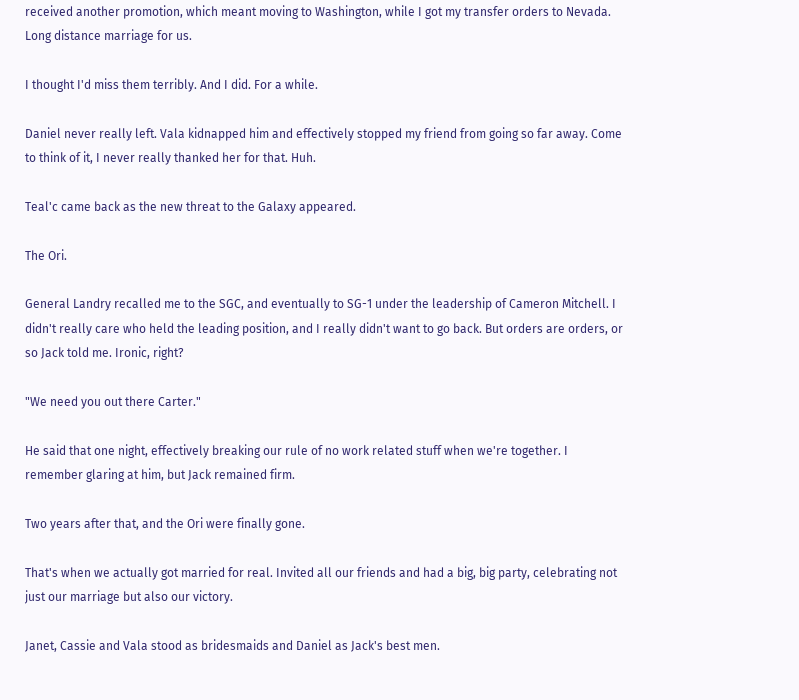received another promotion, which meant moving to Washington, while I got my transfer orders to Nevada. Long distance marriage for us.

I thought I'd miss them terribly. And I did. For a while.

Daniel never really left. Vala kidnapped him and effectively stopped my friend from going so far away. Come to think of it, I never really thanked her for that. Huh.

Teal'c came back as the new threat to the Galaxy appeared.

The Ori.

General Landry recalled me to the SGC, and eventually to SG-1 under the leadership of Cameron Mitchell. I didn't really care who held the leading position, and I really didn't want to go back. But orders are orders, or so Jack told me. Ironic, right?

"We need you out there Carter."

He said that one night, effectively breaking our rule of no work related stuff when we're together. I remember glaring at him, but Jack remained firm.

Two years after that, and the Ori were finally gone.

That's when we actually got married for real. Invited all our friends and had a big, big party, celebrating not just our marriage but also our victory.

Janet, Cassie and Vala stood as bridesmaids and Daniel as Jack's best men.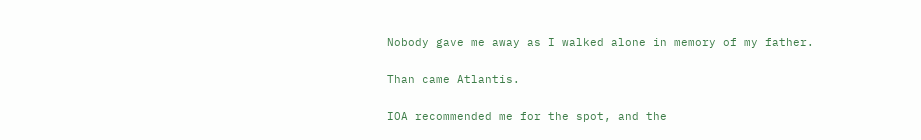Nobody gave me away as I walked alone in memory of my father.

Than came Atlantis.

IOA recommended me for the spot, and the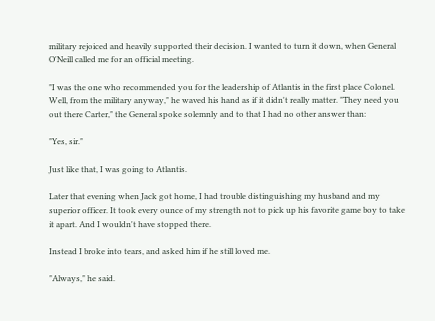military rejoiced and heavily supported their decision. I wanted to turn it down, when General O'Neill called me for an official meeting.

"I was the one who recommended you for the leadership of Atlantis in the first place Colonel. Well, from the military anyway," he waved his hand as if it didn't really matter. "They need you out there Carter," the General spoke solemnly and to that I had no other answer than:

"Yes, sir."

Just like that, I was going to Atlantis.

Later that evening when Jack got home, I had trouble distinguishing my husband and my superior officer. It took every ounce of my strength not to pick up his favorite game boy to take it apart. And I wouldn't have stopped there.

Instead I broke into tears, and asked him if he still loved me.

"Always," he said.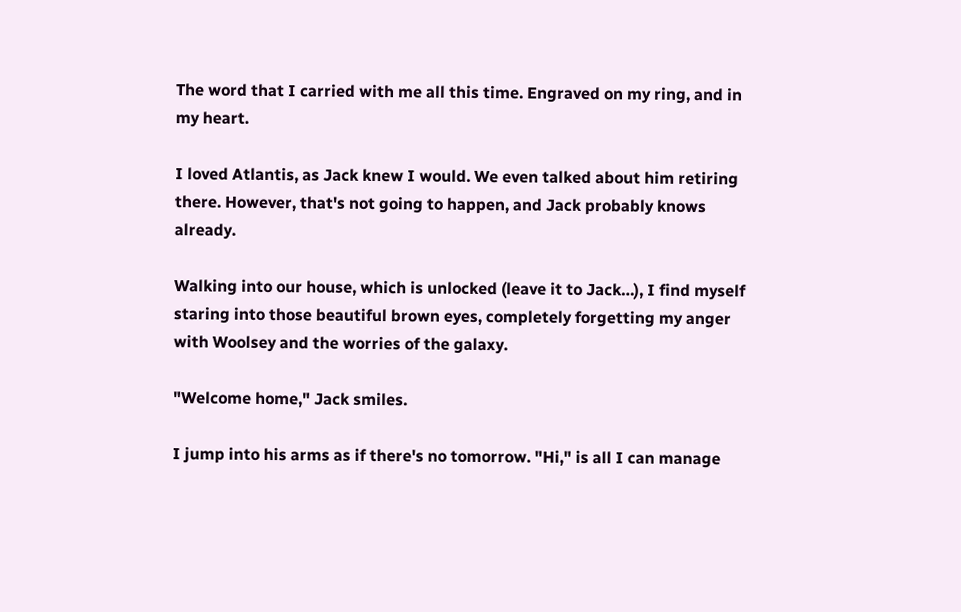The word that I carried with me all this time. Engraved on my ring, and in my heart.

I loved Atlantis, as Jack knew I would. We even talked about him retiring there. However, that's not going to happen, and Jack probably knows already.

Walking into our house, which is unlocked (leave it to Jack…), I find myself staring into those beautiful brown eyes, completely forgetting my anger with Woolsey and the worries of the galaxy.

"Welcome home," Jack smiles.

I jump into his arms as if there's no tomorrow. "Hi," is all I can manage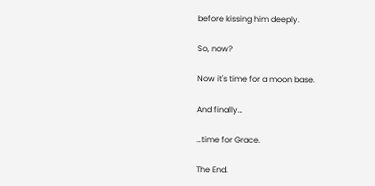before kissing him deeply.

So, now?

Now it's time for a moon base.

And finally…

…time for Grace.

The End.